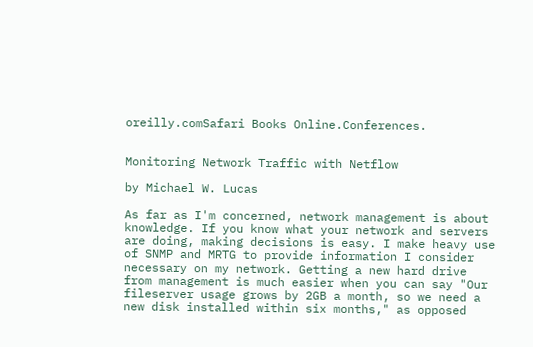oreilly.comSafari Books Online.Conferences.


Monitoring Network Traffic with Netflow

by Michael W. Lucas

As far as I'm concerned, network management is about knowledge. If you know what your network and servers are doing, making decisions is easy. I make heavy use of SNMP and MRTG to provide information I consider necessary on my network. Getting a new hard drive from management is much easier when you can say "Our fileserver usage grows by 2GB a month, so we need a new disk installed within six months," as opposed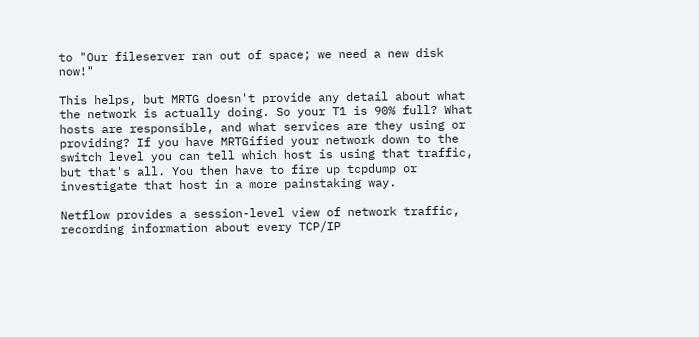to "Our fileserver ran out of space; we need a new disk now!"

This helps, but MRTG doesn't provide any detail about what the network is actually doing. So your T1 is 90% full? What hosts are responsible, and what services are they using or providing? If you have MRTGified your network down to the switch level you can tell which host is using that traffic, but that's all. You then have to fire up tcpdump or investigate that host in a more painstaking way.

Netflow provides a session-level view of network traffic, recording information about every TCP/IP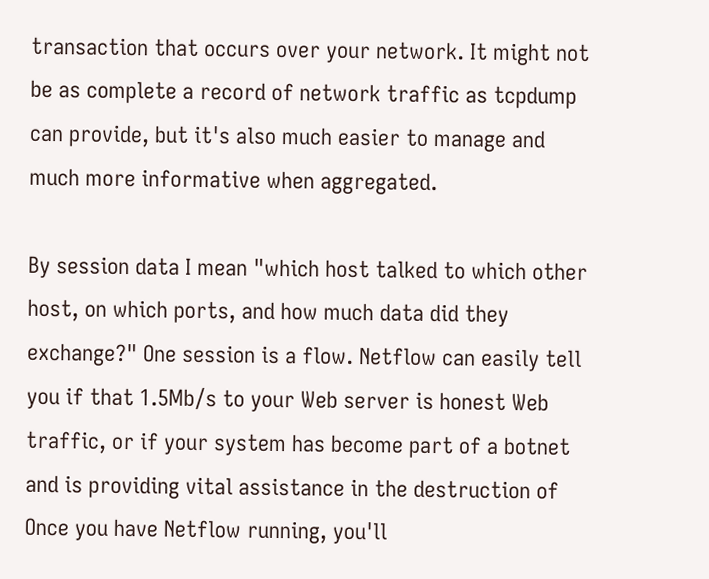transaction that occurs over your network. It might not be as complete a record of network traffic as tcpdump can provide, but it's also much easier to manage and much more informative when aggregated.

By session data I mean "which host talked to which other host, on which ports, and how much data did they exchange?" One session is a flow. Netflow can easily tell you if that 1.5Mb/s to your Web server is honest Web traffic, or if your system has become part of a botnet and is providing vital assistance in the destruction of Once you have Netflow running, you'll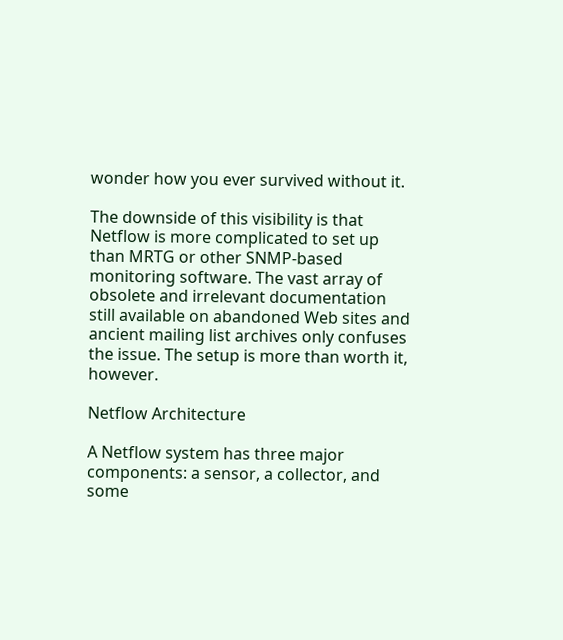wonder how you ever survived without it.

The downside of this visibility is that Netflow is more complicated to set up than MRTG or other SNMP-based monitoring software. The vast array of obsolete and irrelevant documentation still available on abandoned Web sites and ancient mailing list archives only confuses the issue. The setup is more than worth it, however.

Netflow Architecture

A Netflow system has three major components: a sensor, a collector, and some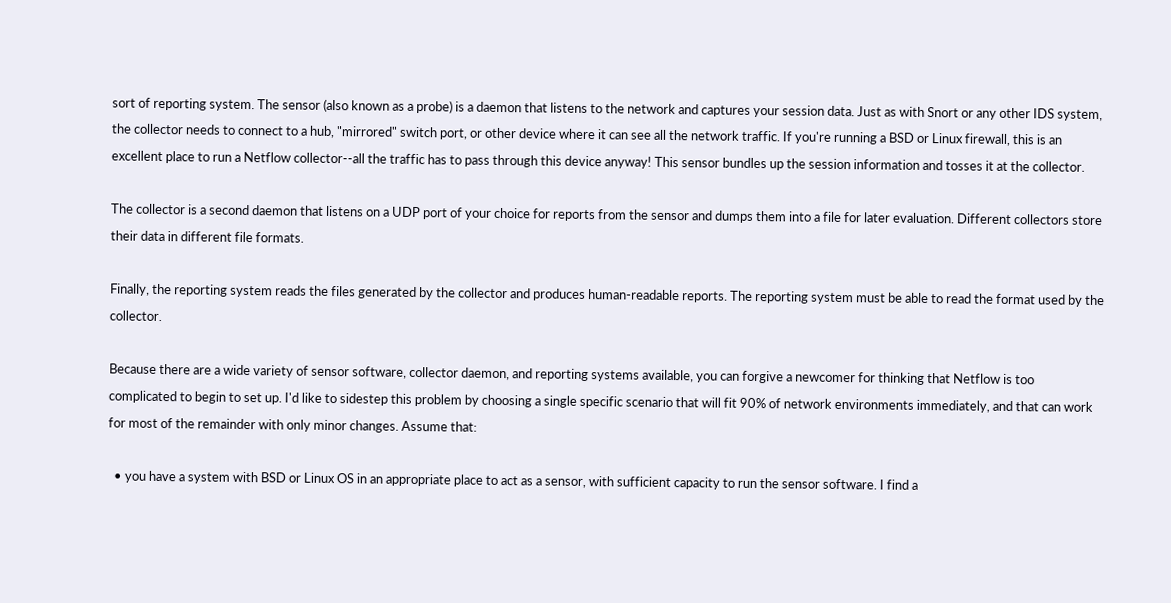sort of reporting system. The sensor (also known as a probe) is a daemon that listens to the network and captures your session data. Just as with Snort or any other IDS system, the collector needs to connect to a hub, "mirrored" switch port, or other device where it can see all the network traffic. If you're running a BSD or Linux firewall, this is an excellent place to run a Netflow collector--all the traffic has to pass through this device anyway! This sensor bundles up the session information and tosses it at the collector.

The collector is a second daemon that listens on a UDP port of your choice for reports from the sensor and dumps them into a file for later evaluation. Different collectors store their data in different file formats.

Finally, the reporting system reads the files generated by the collector and produces human-readable reports. The reporting system must be able to read the format used by the collector.

Because there are a wide variety of sensor software, collector daemon, and reporting systems available, you can forgive a newcomer for thinking that Netflow is too complicated to begin to set up. I'd like to sidestep this problem by choosing a single specific scenario that will fit 90% of network environments immediately, and that can work for most of the remainder with only minor changes. Assume that:

  • you have a system with BSD or Linux OS in an appropriate place to act as a sensor, with sufficient capacity to run the sensor software. I find a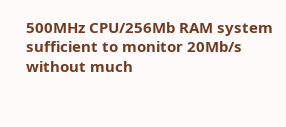500MHz CPU/256Mb RAM system sufficient to monitor 20Mb/s without much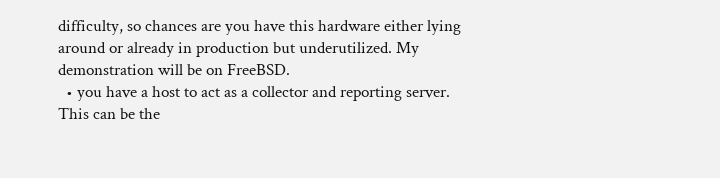difficulty, so chances are you have this hardware either lying around or already in production but underutilized. My demonstration will be on FreeBSD.
  • you have a host to act as a collector and reporting server. This can be the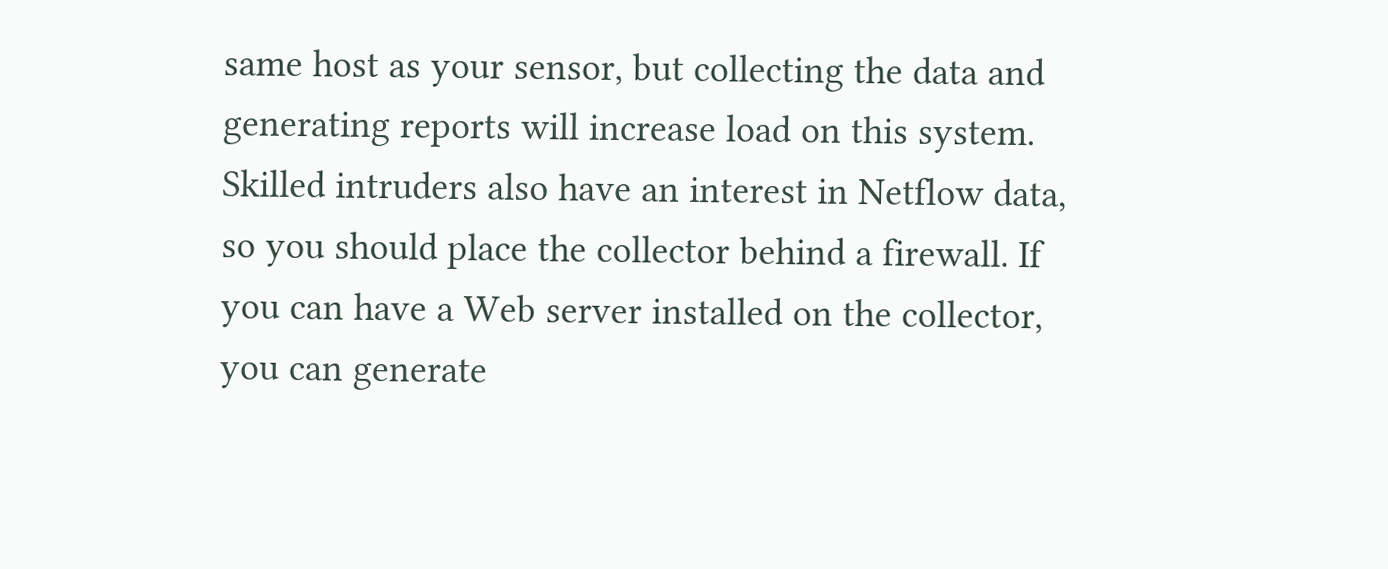same host as your sensor, but collecting the data and generating reports will increase load on this system. Skilled intruders also have an interest in Netflow data, so you should place the collector behind a firewall. If you can have a Web server installed on the collector, you can generate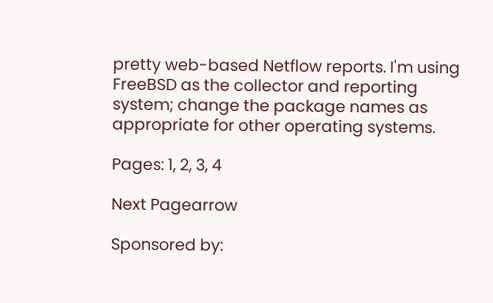pretty web-based Netflow reports. I'm using FreeBSD as the collector and reporting system; change the package names as appropriate for other operating systems.

Pages: 1, 2, 3, 4

Next Pagearrow

Sponsored by: